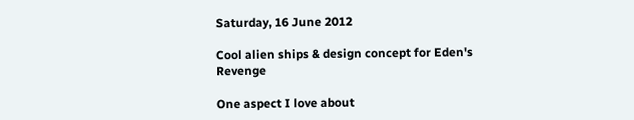Saturday, 16 June 2012

Cool alien ships & design concept for Eden's Revenge

One aspect I love about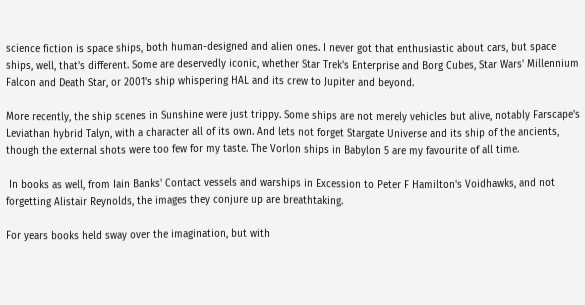science fiction is space ships, both human-designed and alien ones. I never got that enthusiastic about cars, but space ships, well, that's different. Some are deservedly iconic, whether Star Trek's Enterprise and Borg Cubes, Star Wars' Millennium Falcon and Death Star, or 2001's ship whispering HAL and its crew to Jupiter and beyond.

More recently, the ship scenes in Sunshine were just trippy. Some ships are not merely vehicles but alive, notably Farscape's Leviathan hybrid Talyn, with a character all of its own. And lets not forget Stargate Universe and its ship of the ancients, though the external shots were too few for my taste. The Vorlon ships in Babylon 5 are my favourite of all time.

 In books as well, from Iain Banks' Contact vessels and warships in Excession to Peter F Hamilton's Voidhawks, and not forgetting Alistair Reynolds, the images they conjure up are breathtaking.

For years books held sway over the imagination, but with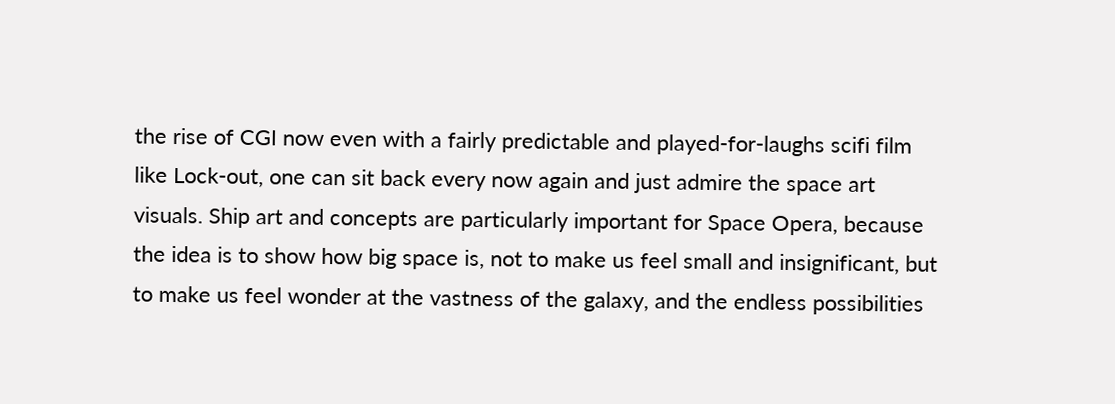the rise of CGI now even with a fairly predictable and played-for-laughs scifi film like Lock-out, one can sit back every now again and just admire the space art visuals. Ship art and concepts are particularly important for Space Opera, because the idea is to show how big space is, not to make us feel small and insignificant, but to make us feel wonder at the vastness of the galaxy, and the endless possibilities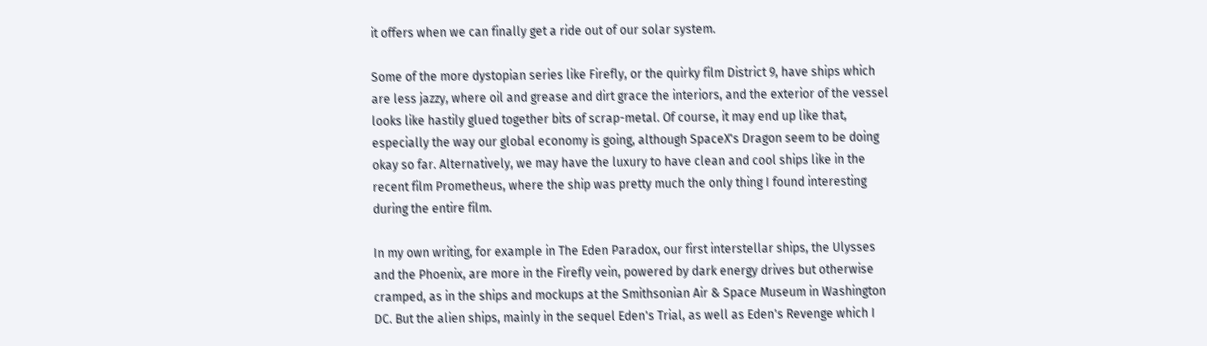it offers when we can finally get a ride out of our solar system.

Some of the more dystopian series like Firefly, or the quirky film District 9, have ships which are less jazzy, where oil and grease and dirt grace the interiors, and the exterior of the vessel looks like hastily glued together bits of scrap-metal. Of course, it may end up like that, especially the way our global economy is going, although SpaceX's Dragon seem to be doing okay so far. Alternatively, we may have the luxury to have clean and cool ships like in the recent film Prometheus, where the ship was pretty much the only thing I found interesting during the entire film.

In my own writing, for example in The Eden Paradox, our first interstellar ships, the Ulysses and the Phoenix, are more in the Firefly vein, powered by dark energy drives but otherwise cramped, as in the ships and mockups at the Smithsonian Air & Space Museum in Washington DC. But the alien ships, mainly in the sequel Eden's Trial, as well as Eden's Revenge which I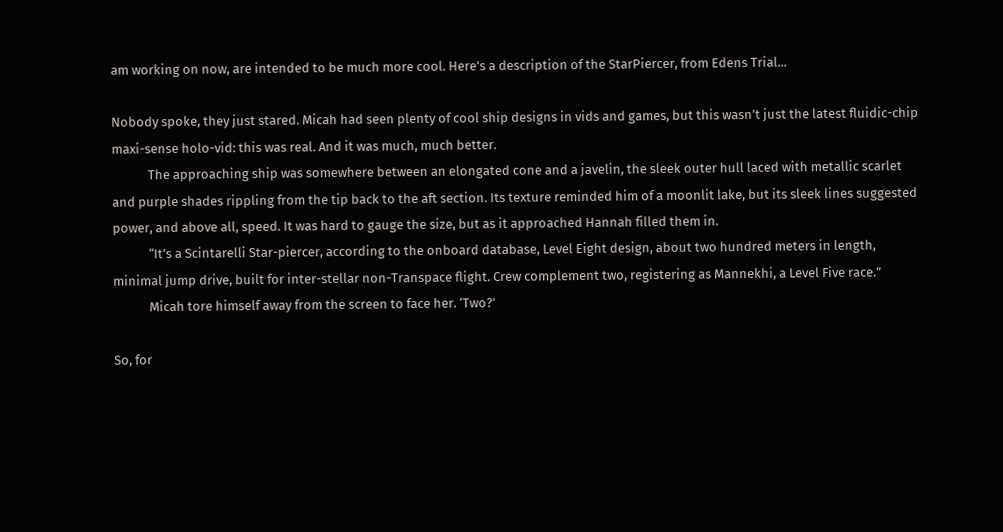am working on now, are intended to be much more cool. Here's a description of the StarPiercer, from Edens Trial...

Nobody spoke, they just stared. Micah had seen plenty of cool ship designs in vids and games, but this wasn’t just the latest fluidic-chip maxi-sense holo-vid: this was real. And it was much, much better.
            The approaching ship was somewhere between an elongated cone and a javelin, the sleek outer hull laced with metallic scarlet and purple shades rippling from the tip back to the aft section. Its texture reminded him of a moonlit lake, but its sleek lines suggested power, and above all, speed. It was hard to gauge the size, but as it approached Hannah filled them in.
            “It’s a Scintarelli Star-piercer, according to the onboard database, Level Eight design, about two hundred meters in length, minimal jump drive, built for inter-stellar non-Transpace flight. Crew complement two, registering as Mannekhi, a Level Five race.”
            Micah tore himself away from the screen to face her. ‘Two?’

So, for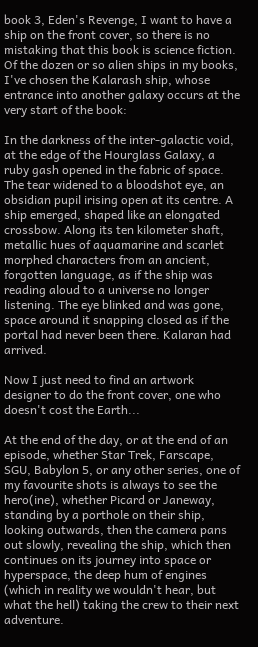book 3, Eden's Revenge, I want to have a ship on the front cover, so there is no mistaking that this book is science fiction. Of the dozen or so alien ships in my books, I've chosen the Kalarash ship, whose entrance into another galaxy occurs at the very start of the book:

In the darkness of the inter-galactic void, at the edge of the Hourglass Galaxy, a ruby gash opened in the fabric of space. The tear widened to a bloodshot eye, an obsidian pupil irising open at its centre. A ship emerged, shaped like an elongated crossbow. Along its ten kilometer shaft, metallic hues of aquamarine and scarlet morphed characters from an ancient, forgotten language, as if the ship was reading aloud to a universe no longer listening. The eye blinked and was gone, space around it snapping closed as if the portal had never been there. Kalaran had arrived.

Now I just need to find an artwork designer to do the front cover, one who doesn't cost the Earth...

At the end of the day, or at the end of an episode, whether Star Trek, Farscape, SGU, Babylon 5, or any other series, one of my favourite shots is always to see the hero(ine), whether Picard or Janeway, standing by a porthole on their ship, looking outwards, then the camera pans out slowly, revealing the ship, which then continues on its journey into space or hyperspace, the deep hum of engines (which in reality we wouldn't hear, but what the hell) taking the crew to their next adventure.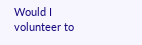Would I volunteer to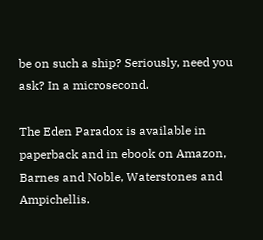be on such a ship? Seriously, need you ask? In a microsecond.

The Eden Paradox is available in paperback and in ebook on Amazon, Barnes and Noble, Waterstones and Ampichellis.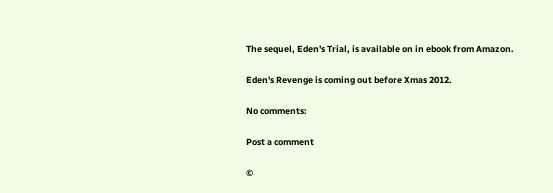The sequel, Eden's Trial, is available on in ebook from Amazon.

Eden's Revenge is coming out before Xmas 2012.

No comments:

Post a comment

©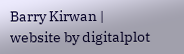Barry Kirwan |
website by digitalplot